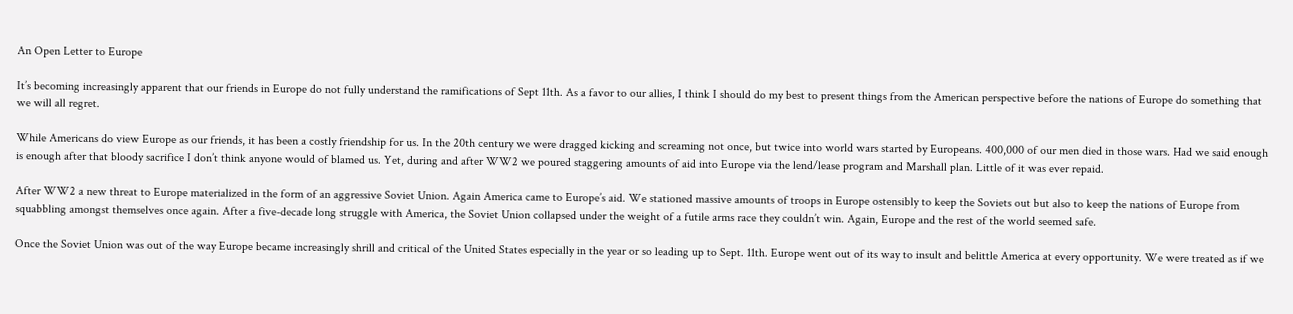An Open Letter to Europe

It’s becoming increasingly apparent that our friends in Europe do not fully understand the ramifications of Sept 11th. As a favor to our allies, I think I should do my best to present things from the American perspective before the nations of Europe do something that we will all regret.

While Americans do view Europe as our friends, it has been a costly friendship for us. In the 20th century we were dragged kicking and screaming not once, but twice into world wars started by Europeans. 400,000 of our men died in those wars. Had we said enough is enough after that bloody sacrifice I don’t think anyone would of blamed us. Yet, during and after WW2 we poured staggering amounts of aid into Europe via the lend/lease program and Marshall plan. Little of it was ever repaid.

After WW2 a new threat to Europe materialized in the form of an aggressive Soviet Union. Again America came to Europe’s aid. We stationed massive amounts of troops in Europe ostensibly to keep the Soviets out but also to keep the nations of Europe from squabbling amongst themselves once again. After a five-decade long struggle with America, the Soviet Union collapsed under the weight of a futile arms race they couldn’t win. Again, Europe and the rest of the world seemed safe.

Once the Soviet Union was out of the way Europe became increasingly shrill and critical of the United States especially in the year or so leading up to Sept. 11th. Europe went out of its way to insult and belittle America at every opportunity. We were treated as if we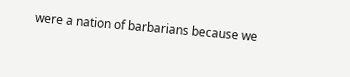were a nation of barbarians because we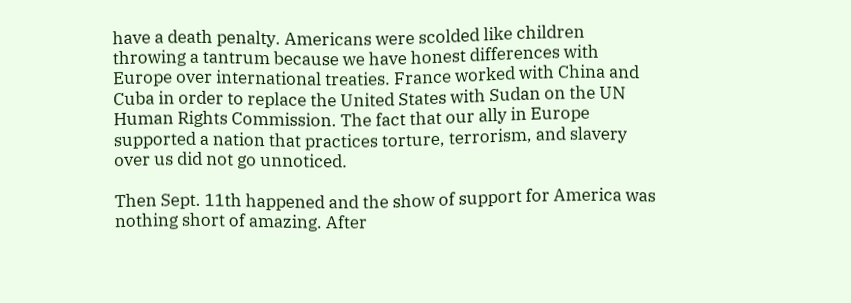have a death penalty. Americans were scolded like children throwing a tantrum because we have honest differences with Europe over international treaties. France worked with China and Cuba in order to replace the United States with Sudan on the UN Human Rights Commission. The fact that our ally in Europe supported a nation that practices torture, terrorism, and slavery over us did not go unnoticed.

Then Sept. 11th happened and the show of support for America was nothing short of amazing. After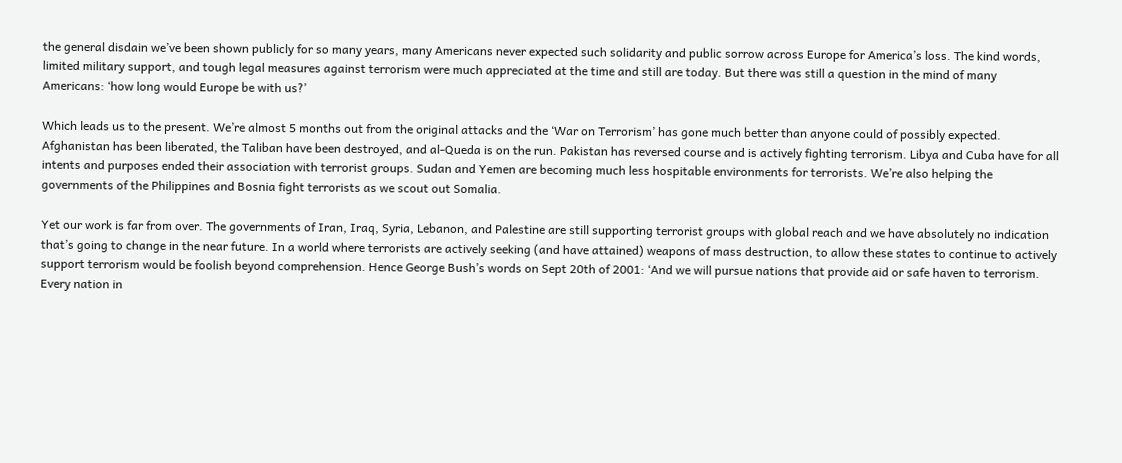the general disdain we’ve been shown publicly for so many years, many Americans never expected such solidarity and public sorrow across Europe for America’s loss. The kind words, limited military support, and tough legal measures against terrorism were much appreciated at the time and still are today. But there was still a question in the mind of many Americans: ‘how long would Europe be with us?’

Which leads us to the present. We’re almost 5 months out from the original attacks and the ‘War on Terrorism’ has gone much better than anyone could of possibly expected. Afghanistan has been liberated, the Taliban have been destroyed, and al-Queda is on the run. Pakistan has reversed course and is actively fighting terrorism. Libya and Cuba have for all intents and purposes ended their association with terrorist groups. Sudan and Yemen are becoming much less hospitable environments for terrorists. We’re also helping the governments of the Philippines and Bosnia fight terrorists as we scout out Somalia.

Yet our work is far from over. The governments of Iran, Iraq, Syria, Lebanon, and Palestine are still supporting terrorist groups with global reach and we have absolutely no indication that’s going to change in the near future. In a world where terrorists are actively seeking (and have attained) weapons of mass destruction, to allow these states to continue to actively support terrorism would be foolish beyond comprehension. Hence George Bush’s words on Sept 20th of 2001: ‘And we will pursue nations that provide aid or safe haven to terrorism. Every nation in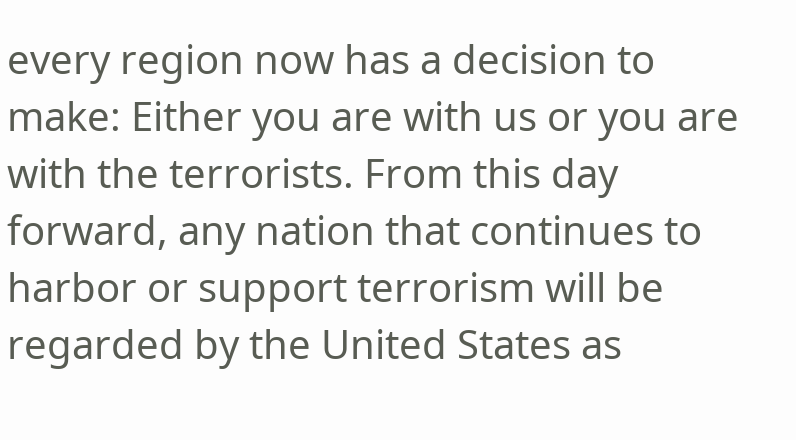every region now has a decision to make: Either you are with us or you are with the terrorists. From this day forward, any nation that continues to harbor or support terrorism will be regarded by the United States as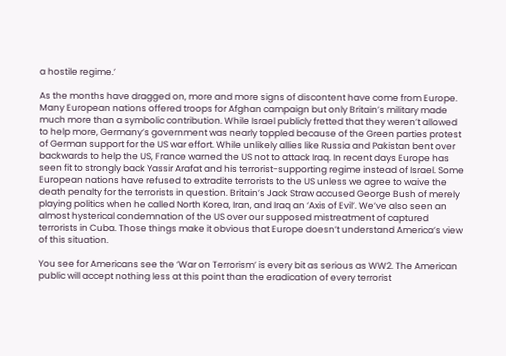a hostile regime.’

As the months have dragged on, more and more signs of discontent have come from Europe. Many European nations offered troops for Afghan campaign but only Britain’s military made much more than a symbolic contribution. While Israel publicly fretted that they weren’t allowed to help more, Germany’s government was nearly toppled because of the Green parties protest of German support for the US war effort. While unlikely allies like Russia and Pakistan bent over backwards to help the US, France warned the US not to attack Iraq. In recent days Europe has seen fit to strongly back Yassir Arafat and his terrorist-supporting regime instead of Israel. Some European nations have refused to extradite terrorists to the US unless we agree to waive the death penalty for the terrorists in question. Britain’s Jack Straw accused George Bush of merely playing politics when he called North Korea, Iran, and Iraq an ‘Axis of Evil’. We’ve also seen an almost hysterical condemnation of the US over our supposed mistreatment of captured terrorists in Cuba. Those things make it obvious that Europe doesn’t understand America’s view of this situation.

You see for Americans see the ‘War on Terrorism’ is every bit as serious as WW2. The American public will accept nothing less at this point than the eradication of every terrorist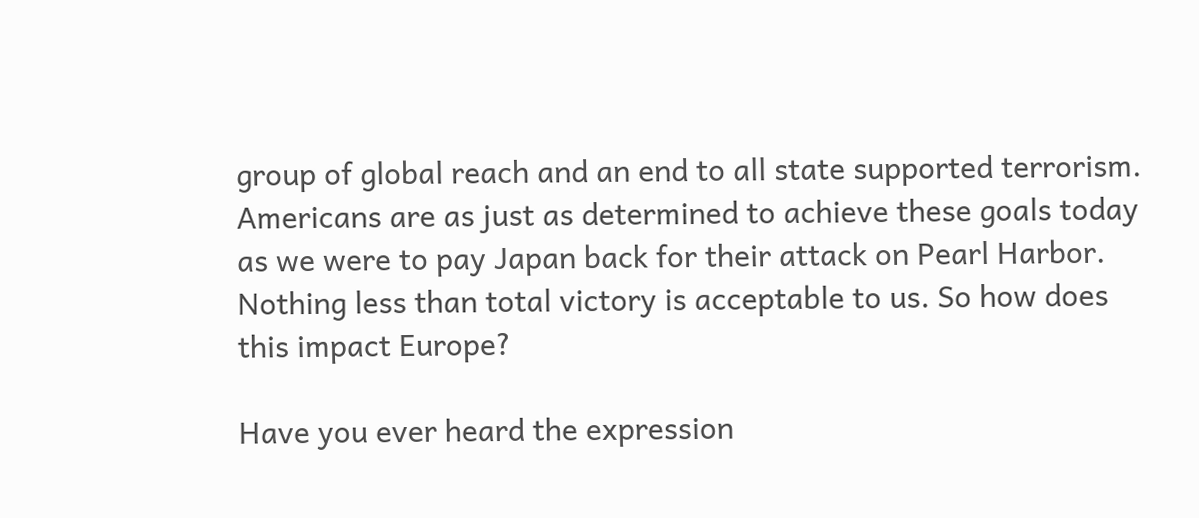group of global reach and an end to all state supported terrorism. Americans are as just as determined to achieve these goals today as we were to pay Japan back for their attack on Pearl Harbor. Nothing less than total victory is acceptable to us. So how does this impact Europe?

Have you ever heard the expression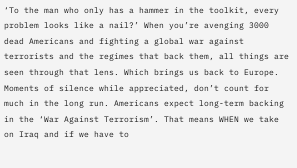‘To the man who only has a hammer in the toolkit, every problem looks like a nail?’ When you’re avenging 3000 dead Americans and fighting a global war against terrorists and the regimes that back them, all things are seen through that lens. Which brings us back to Europe. Moments of silence while appreciated, don’t count for much in the long run. Americans expect long-term backing in the ‘War Against Terrorism’. That means WHEN we take on Iraq and if we have to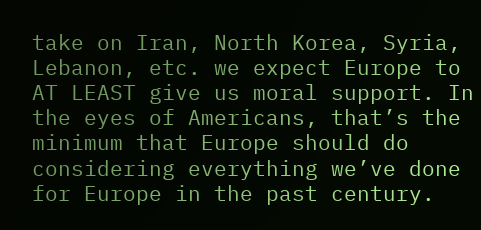take on Iran, North Korea, Syria, Lebanon, etc. we expect Europe to AT LEAST give us moral support. In the eyes of Americans, that’s the minimum that Europe should do considering everything we’ve done for Europe in the past century.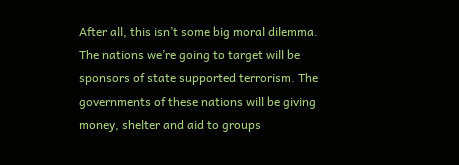After all, this isn’t some big moral dilemma. The nations we’re going to target will be sponsors of state supported terrorism. The governments of these nations will be giving money, shelter and aid to groups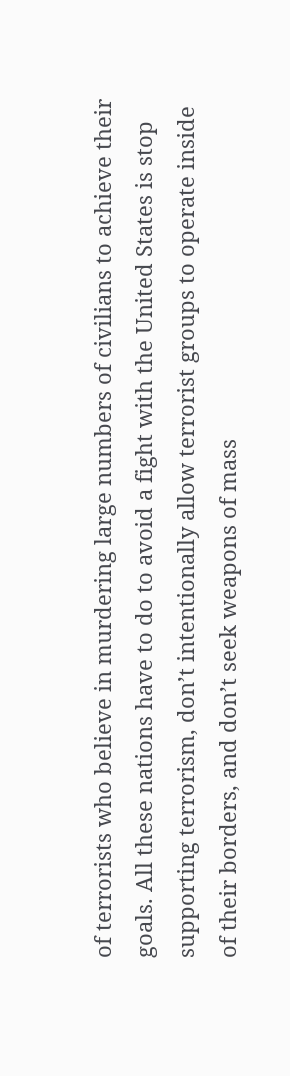of terrorists who believe in murdering large numbers of civilians to achieve their goals. All these nations have to do to avoid a fight with the United States is stop supporting terrorism, don’t intentionally allow terrorist groups to operate inside of their borders, and don’t seek weapons of mass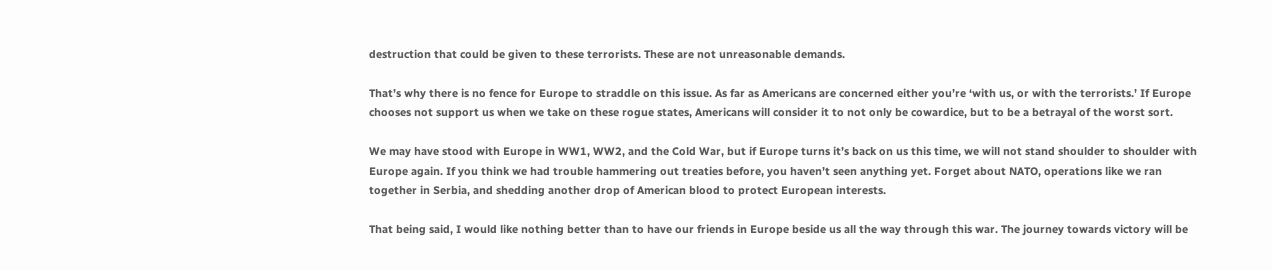destruction that could be given to these terrorists. These are not unreasonable demands.

That’s why there is no fence for Europe to straddle on this issue. As far as Americans are concerned either you’re ‘with us, or with the terrorists.’ If Europe chooses not support us when we take on these rogue states, Americans will consider it to not only be cowardice, but to be a betrayal of the worst sort.

We may have stood with Europe in WW1, WW2, and the Cold War, but if Europe turns it’s back on us this time, we will not stand shoulder to shoulder with Europe again. If you think we had trouble hammering out treaties before, you haven’t seen anything yet. Forget about NATO, operations like we ran together in Serbia, and shedding another drop of American blood to protect European interests.

That being said, I would like nothing better than to have our friends in Europe beside us all the way through this war. The journey towards victory will be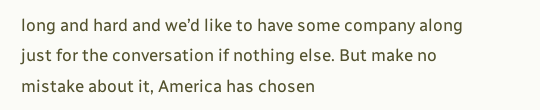long and hard and we’d like to have some company along just for the conversation if nothing else. But make no mistake about it, America has chosen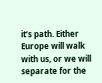it’s path. Either Europe will walk with us, or we will separate for the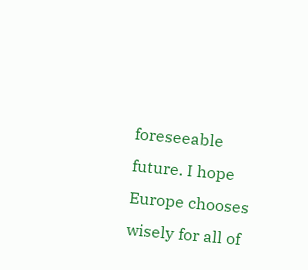foreseeable future. I hope Europe chooses wisely for all of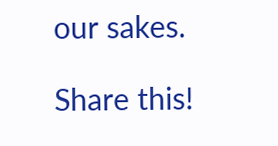our sakes.

Share this!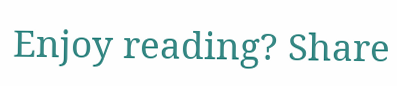Enjoy reading? Share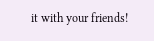it with your friends!